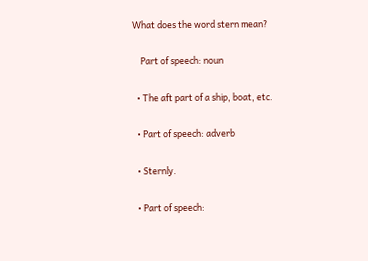What does the word stern mean?

    Part of speech: noun

  • The aft part of a ship, boat, etc.

  • Part of speech: adverb

  • Sternly.

  • Part of speech: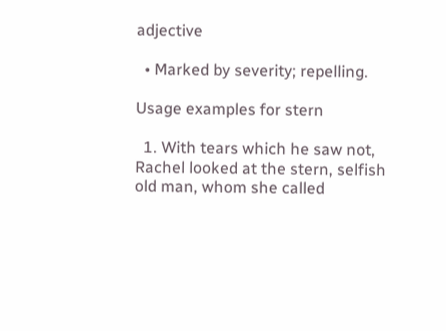adjective

  • Marked by severity; repelling.

Usage examples for stern

  1. With tears which he saw not, Rachel looked at the stern, selfish old man, whom she called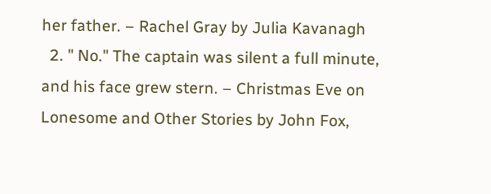her father. – Rachel Gray by Julia Kavanagh
  2. " No." The captain was silent a full minute, and his face grew stern. – Christmas Eve on Lonesome and Other Stories by John Fox,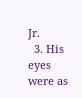Jr.
  3. His eyes were as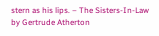stern as his lips. – The Sisters-In-Law by Gertrude Atherton